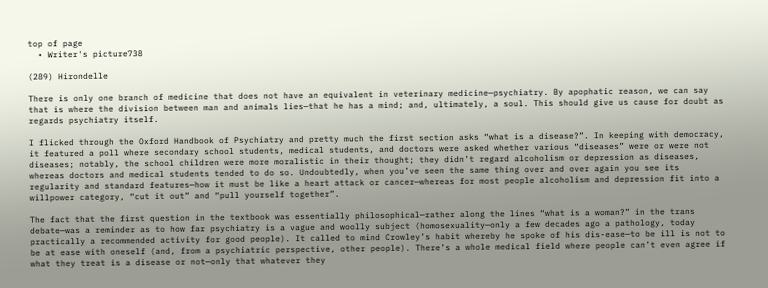top of page
  • Writer's picture738

(289) Hirondelle

There is only one branch of medicine that does not have an equivalent in veterinary medicine—psychiatry. By apophatic reason, we can say that is where the division between man and animals lies—that he has a mind; and, ultimately, a soul. This should give us cause for doubt as regards psychiatry itself.

I flicked through the Oxford Handbook of Psychiatry and pretty much the first section asks “what is a disease?”. In keeping with democracy, it featured a poll where secondary school students, medical students, and doctors were asked whether various “diseases” were or were not diseases; notably, the school children were more moralistic in their thought; they didn’t regard alcoholism or depression as diseases, whereas doctors and medical students tended to do so. Undoubtedly, when you’ve seen the same thing over and over again you see its regularity and standard features—how it must be like a heart attack or cancer—whereas for most people alcoholism and depression fit into a willpower category, “cut it out” and “pull yourself together”.

The fact that the first question in the textbook was essentially philosophical—rather along the lines “what is a woman?” in the trans debate—was a reminder as to how far psychiatry is a vague and woolly subject (homosexuality—only a few decades ago a pathology, today practically a recommended activity for good people). It called to mind Crowley’s habit whereby he spoke of his dis-ease—to be ill is not to be at ease with oneself (and, from a psychiatric perspective, other people). There’s a whole medical field where people can’t even agree if what they treat is a disease or not—only that whatever they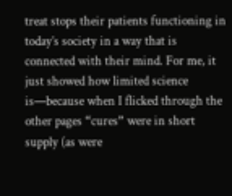treat stops their patients functioning in today’s society in a way that is connected with their mind. For me, it just showed how limited science is—because when I flicked through the other pages “cures” were in short supply (as were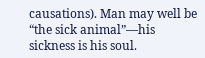causations). Man may well be “the sick animal”—his sickness is his soul.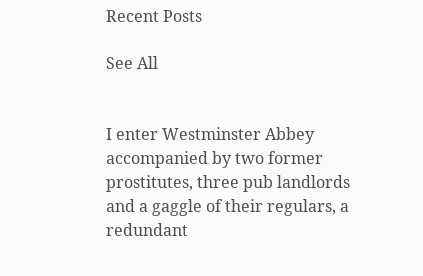Recent Posts

See All


I enter Westminster Abbey accompanied by two former prostitutes, three pub landlords and a gaggle of their regulars, a redundant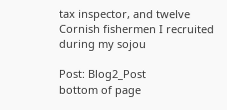tax inspector, and twelve Cornish fishermen I recruited during my sojou

Post: Blog2_Post
bottom of page